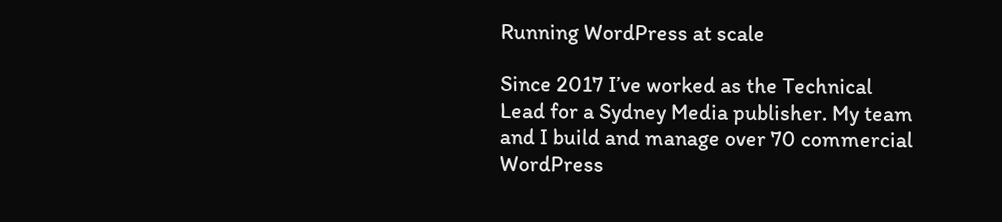Running WordPress at scale

Since 2017 I’ve worked as the Technical Lead for a Sydney Media publisher. My team and I build and manage over 70 commercial WordPress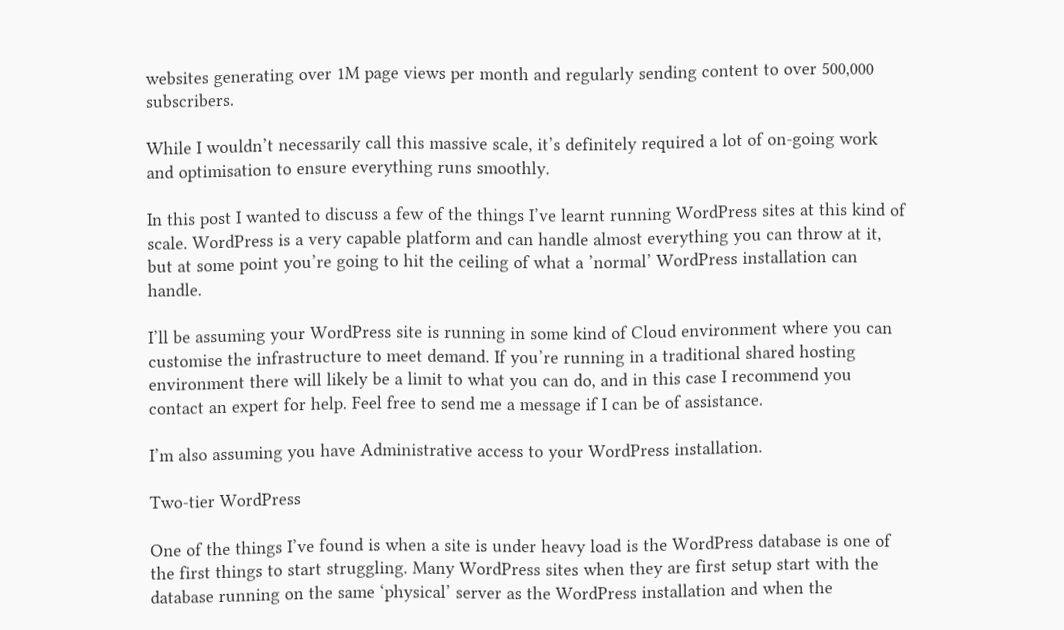websites generating over 1M page views per month and regularly sending content to over 500,000 subscribers.

While I wouldn’t necessarily call this massive scale, it’s definitely required a lot of on-going work and optimisation to ensure everything runs smoothly.

In this post I wanted to discuss a few of the things I’ve learnt running WordPress sites at this kind of scale. WordPress is a very capable platform and can handle almost everything you can throw at it, but at some point you’re going to hit the ceiling of what a ’normal’ WordPress installation can handle.

I’ll be assuming your WordPress site is running in some kind of Cloud environment where you can customise the infrastructure to meet demand. If you’re running in a traditional shared hosting environment there will likely be a limit to what you can do, and in this case I recommend you contact an expert for help. Feel free to send me a message if I can be of assistance.

I’m also assuming you have Administrative access to your WordPress installation.

Two-tier WordPress

One of the things I’ve found is when a site is under heavy load is the WordPress database is one of the first things to start struggling. Many WordPress sites when they are first setup start with the database running on the same ‘physical’ server as the WordPress installation and when the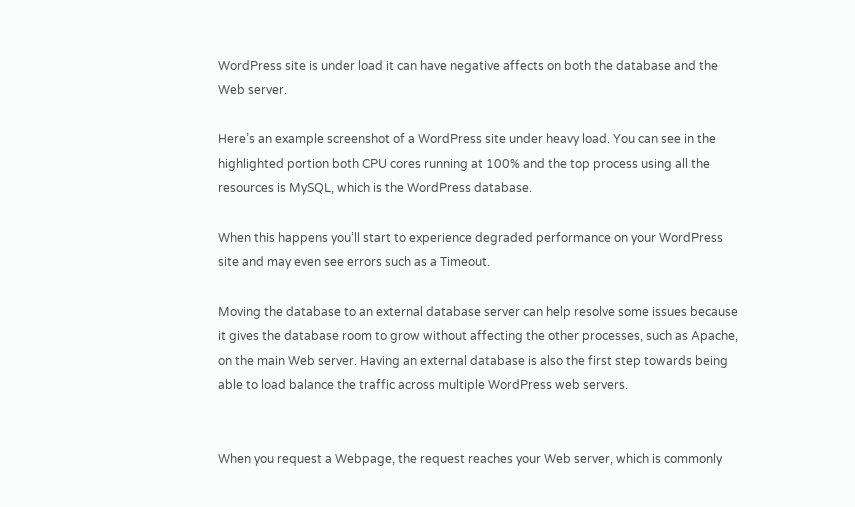WordPress site is under load it can have negative affects on both the database and the Web server.

Here’s an example screenshot of a WordPress site under heavy load. You can see in the highlighted portion both CPU cores running at 100% and the top process using all the resources is MySQL, which is the WordPress database.

When this happens you’ll start to experience degraded performance on your WordPress site and may even see errors such as a Timeout.

Moving the database to an external database server can help resolve some issues because it gives the database room to grow without affecting the other processes, such as Apache, on the main Web server. Having an external database is also the first step towards being able to load balance the traffic across multiple WordPress web servers.


When you request a Webpage, the request reaches your Web server, which is commonly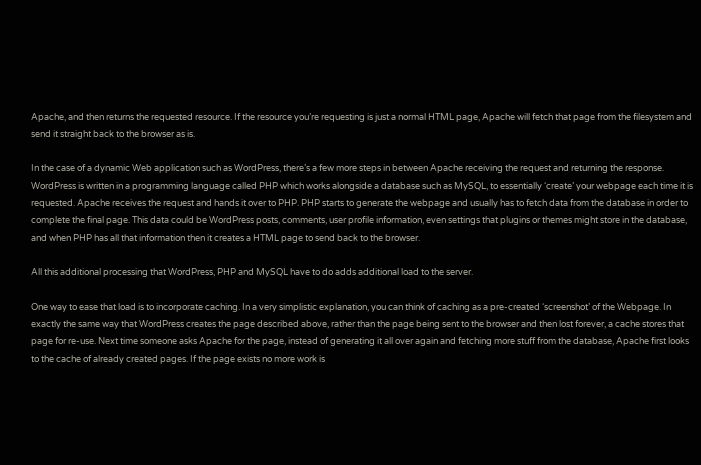Apache, and then returns the requested resource. If the resource you’re requesting is just a normal HTML page, Apache will fetch that page from the filesystem and send it straight back to the browser as is.

In the case of a dynamic Web application such as WordPress, there’s a few more steps in between Apache receiving the request and returning the response. WordPress is written in a programming language called PHP which works alongside a database such as MySQL, to essentially ‘create’ your webpage each time it is requested. Apache receives the request and hands it over to PHP. PHP starts to generate the webpage and usually has to fetch data from the database in order to complete the final page. This data could be WordPress posts, comments, user profile information, even settings that plugins or themes might store in the database, and when PHP has all that information then it creates a HTML page to send back to the browser.

All this additional processing that WordPress, PHP and MySQL have to do adds additional load to the server.

One way to ease that load is to incorporate caching. In a very simplistic explanation, you can think of caching as a pre-created ‘screenshot’ of the Webpage. In exactly the same way that WordPress creates the page described above, rather than the page being sent to the browser and then lost forever, a cache stores that page for re-use. Next time someone asks Apache for the page, instead of generating it all over again and fetching more stuff from the database, Apache first looks to the cache of already created pages. If the page exists no more work is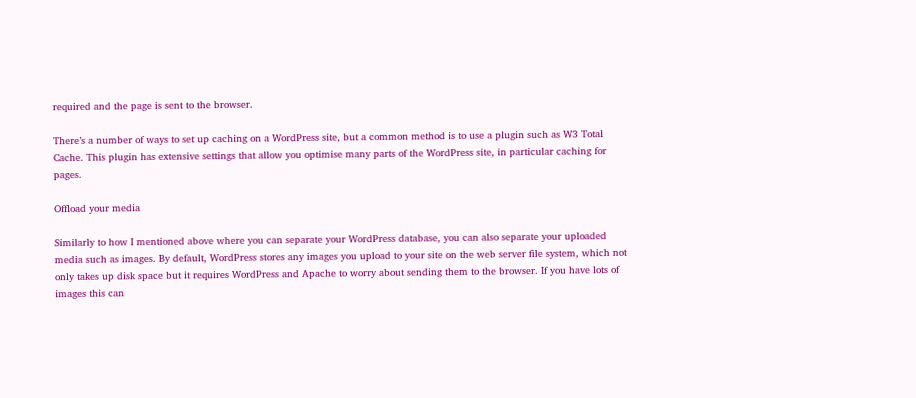required and the page is sent to the browser.

There’s a number of ways to set up caching on a WordPress site, but a common method is to use a plugin such as W3 Total Cache. This plugin has extensive settings that allow you optimise many parts of the WordPress site, in particular caching for pages.

Offload your media

Similarly to how I mentioned above where you can separate your WordPress database, you can also separate your uploaded media such as images. By default, WordPress stores any images you upload to your site on the web server file system, which not only takes up disk space but it requires WordPress and Apache to worry about sending them to the browser. If you have lots of images this can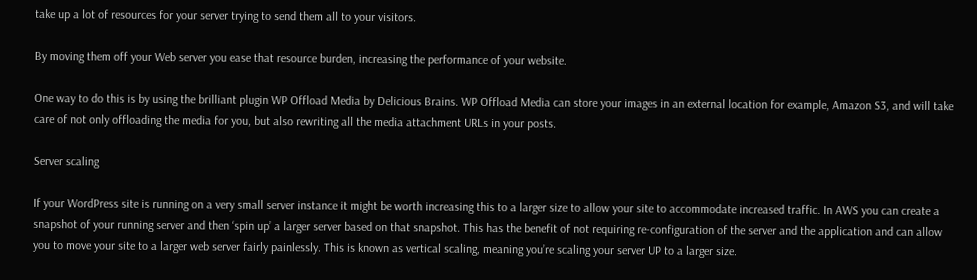take up a lot of resources for your server trying to send them all to your visitors.

By moving them off your Web server you ease that resource burden, increasing the performance of your website.

One way to do this is by using the brilliant plugin WP Offload Media by Delicious Brains. WP Offload Media can store your images in an external location for example, Amazon S3, and will take care of not only offloading the media for you, but also rewriting all the media attachment URLs in your posts.

Server scaling

If your WordPress site is running on a very small server instance it might be worth increasing this to a larger size to allow your site to accommodate increased traffic. In AWS you can create a snapshot of your running server and then ‘spin up’ a larger server based on that snapshot. This has the benefit of not requiring re-configuration of the server and the application and can allow you to move your site to a larger web server fairly painlessly. This is known as vertical scaling, meaning you’re scaling your server UP to a larger size.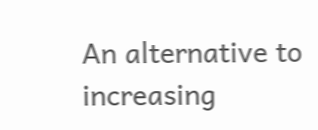An alternative to increasing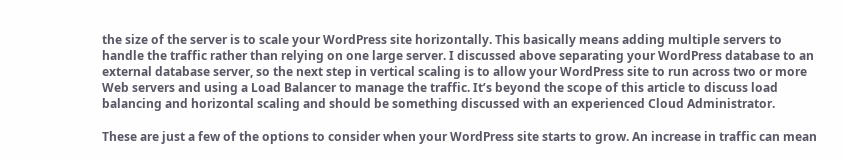the size of the server is to scale your WordPress site horizontally. This basically means adding multiple servers to handle the traffic rather than relying on one large server. I discussed above separating your WordPress database to an external database server, so the next step in vertical scaling is to allow your WordPress site to run across two or more Web servers and using a Load Balancer to manage the traffic. It’s beyond the scope of this article to discuss load balancing and horizontal scaling and should be something discussed with an experienced Cloud Administrator.

These are just a few of the options to consider when your WordPress site starts to grow. An increase in traffic can mean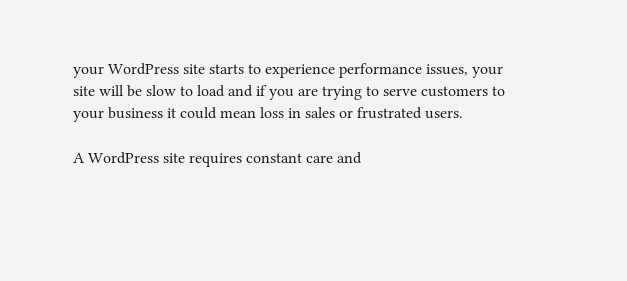your WordPress site starts to experience performance issues, your site will be slow to load and if you are trying to serve customers to your business it could mean loss in sales or frustrated users.

A WordPress site requires constant care and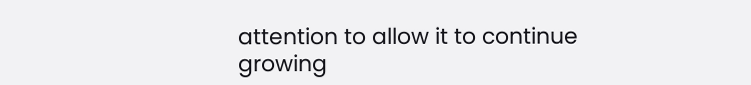attention to allow it to continue growing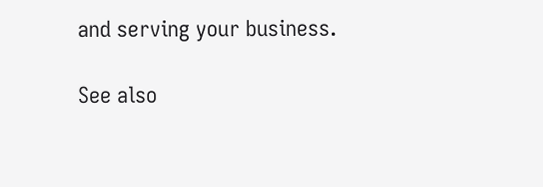and serving your business.

See also